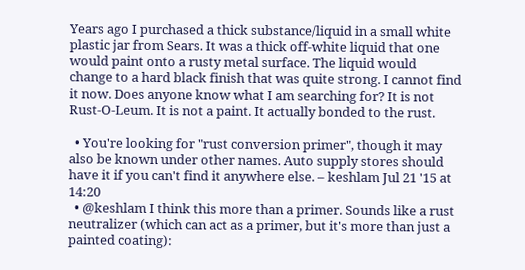Years ago I purchased a thick substance/liquid in a small white plastic jar from Sears. It was a thick off-white liquid that one would paint onto a rusty metal surface. The liquid would change to a hard black finish that was quite strong. I cannot find it now. Does anyone know what I am searching for? It is not Rust-O-Leum. It is not a paint. It actually bonded to the rust.

  • You're looking for "rust conversion primer", though it may also be known under other names. Auto supply stores should have it if you can't find it anywhere else. – keshlam Jul 21 '15 at 14:20
  • @keshlam I think this more than a primer. Sounds like a rust neutralizer (which can act as a primer, but it's more than just a painted coating):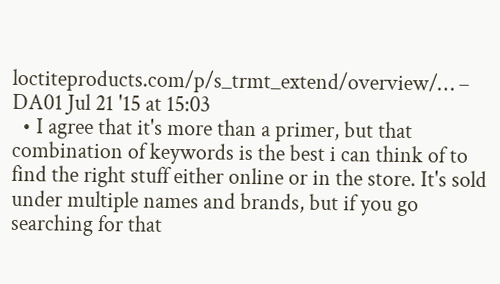loctiteproducts.com/p/s_trmt_extend/overview/… – DA01 Jul 21 '15 at 15:03
  • I agree that it's more than a primer, but that combination of keywords is the best i can think of to find the right stuff either online or in the store. It's sold under multiple names and brands, but if you go searching for that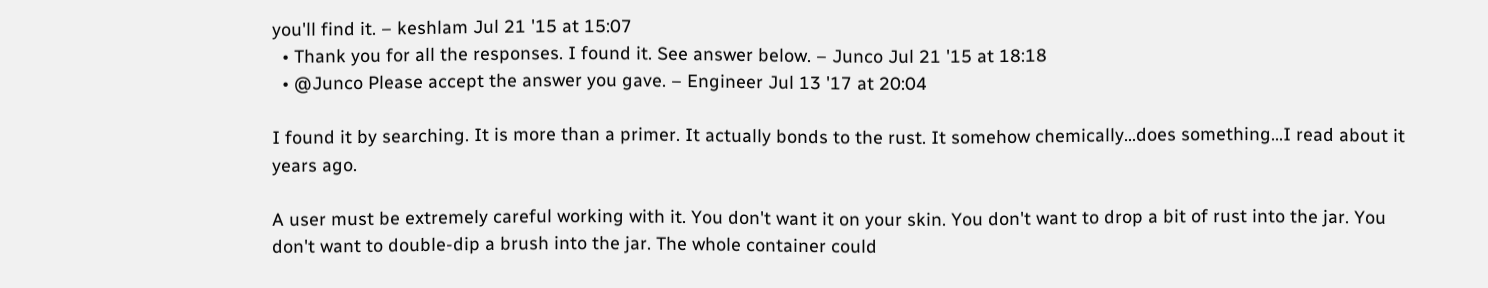you'll find it. – keshlam Jul 21 '15 at 15:07
  • Thank you for all the responses. I found it. See answer below. – Junco Jul 21 '15 at 18:18
  • @Junco Please accept the answer you gave. – Engineer Jul 13 '17 at 20:04

I found it by searching. It is more than a primer. It actually bonds to the rust. It somehow chemically...does something...I read about it years ago.

A user must be extremely careful working with it. You don't want it on your skin. You don't want to drop a bit of rust into the jar. You don't want to double-dip a brush into the jar. The whole container could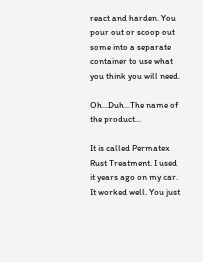react and harden. You pour out or scoop out some into a separate container to use what you think you will need.

Oh...Duh...The name of the product...

It is called Permatex Rust Treatment. I used it years ago on my car. It worked well. You just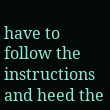have to follow the instructions and heed the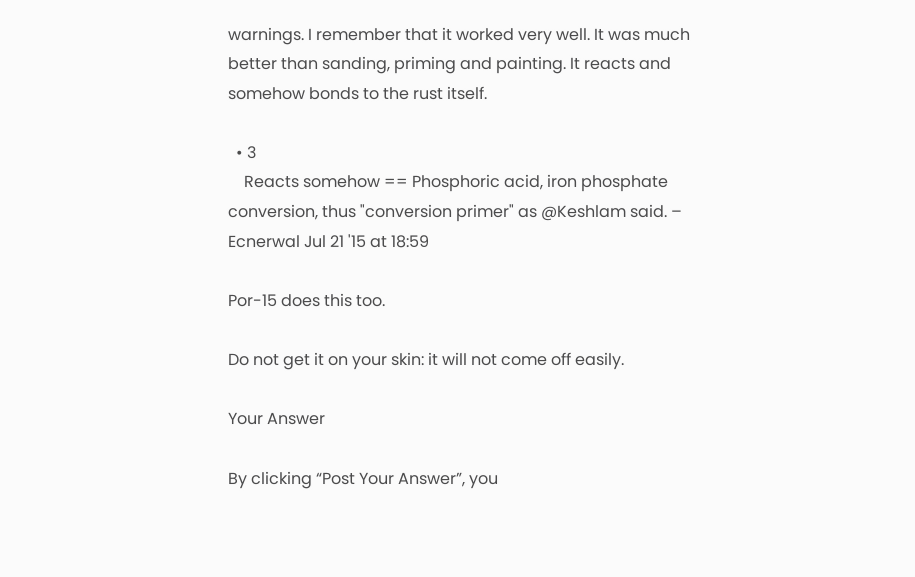warnings. I remember that it worked very well. It was much better than sanding, priming and painting. It reacts and somehow bonds to the rust itself.

  • 3
    Reacts somehow == Phosphoric acid, iron phosphate conversion, thus "conversion primer" as @Keshlam said. – Ecnerwal Jul 21 '15 at 18:59

Por-15 does this too.

Do not get it on your skin: it will not come off easily.

Your Answer

By clicking “Post Your Answer”, you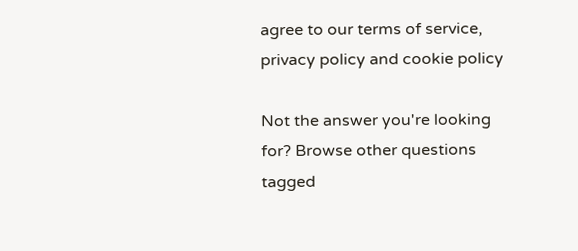agree to our terms of service, privacy policy and cookie policy

Not the answer you're looking for? Browse other questions tagged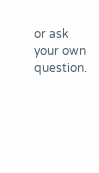or ask your own question.